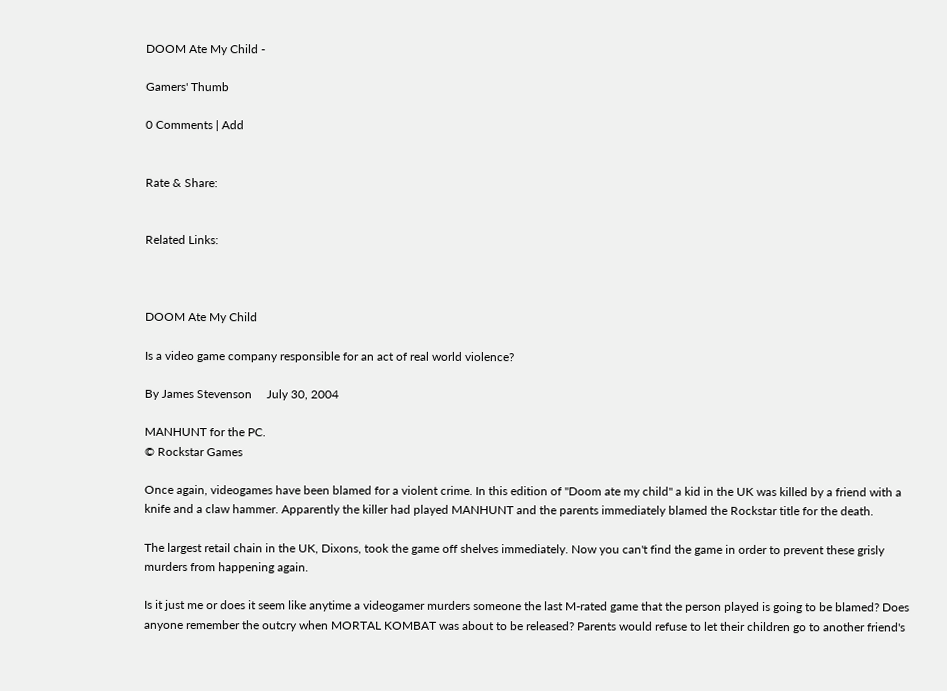DOOM Ate My Child -

Gamers' Thumb

0 Comments | Add


Rate & Share:


Related Links:



DOOM Ate My Child

Is a video game company responsible for an act of real world violence?

By James Stevenson     July 30, 2004

MANHUNT for the PC.
© Rockstar Games

Once again, videogames have been blamed for a violent crime. In this edition of "Doom ate my child" a kid in the UK was killed by a friend with a knife and a claw hammer. Apparently the killer had played MANHUNT and the parents immediately blamed the Rockstar title for the death.

The largest retail chain in the UK, Dixons, took the game off shelves immediately. Now you can't find the game in order to prevent these grisly murders from happening again.

Is it just me or does it seem like anytime a videogamer murders someone the last M-rated game that the person played is going to be blamed? Does anyone remember the outcry when MORTAL KOMBAT was about to be released? Parents would refuse to let their children go to another friend's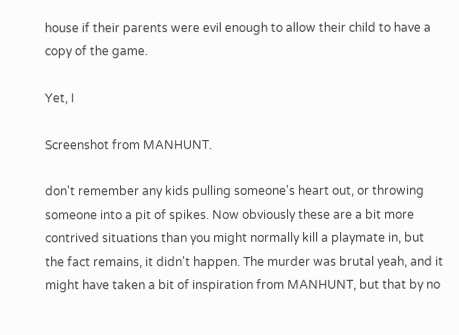house if their parents were evil enough to allow their child to have a copy of the game.

Yet, I

Screenshot from MANHUNT.

don't remember any kids pulling someone's heart out, or throwing someone into a pit of spikes. Now obviously these are a bit more contrived situations than you might normally kill a playmate in, but the fact remains, it didn't happen. The murder was brutal yeah, and it might have taken a bit of inspiration from MANHUNT, but that by no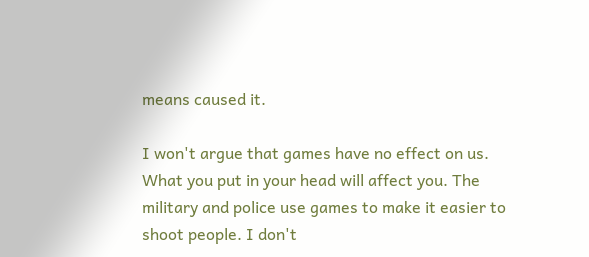means caused it.

I won't argue that games have no effect on us. What you put in your head will affect you. The military and police use games to make it easier to shoot people. I don't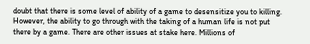doubt that there is some level of ability of a game to desensitize you to killing. However, the ability to go through with the taking of a human life is not put there by a game. There are other issues at stake here. Millions of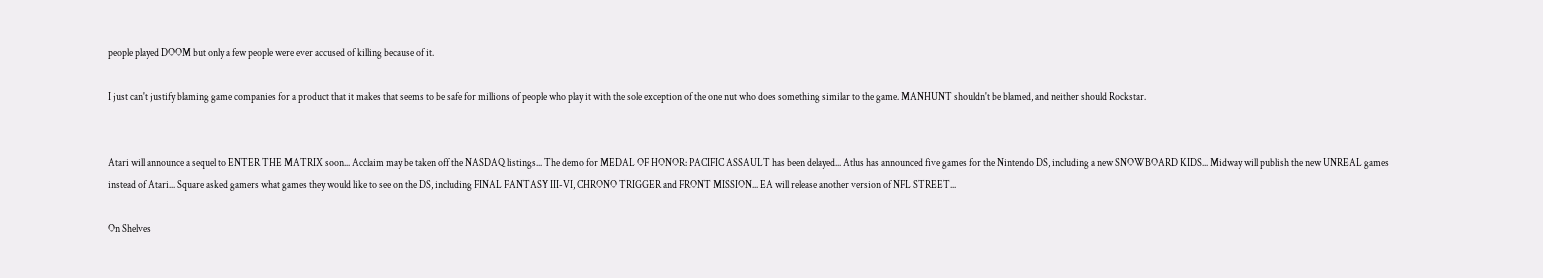people played DOOM but only a few people were ever accused of killing because of it.

I just can't justify blaming game companies for a product that it makes that seems to be safe for millions of people who play it with the sole exception of the one nut who does something similar to the game. MANHUNT shouldn't be blamed, and neither should Rockstar.


Atari will announce a sequel to ENTER THE MATRIX soon... Acclaim may be taken off the NASDAQ listings... The demo for MEDAL OF HONOR: PACIFIC ASSAULT has been delayed... Atlus has announced five games for the Nintendo DS, including a new SNOWBOARD KIDS... Midway will publish the new UNREAL games instead of Atari... Square asked gamers what games they would like to see on the DS, including FINAL FANTASY III-VI, CHRONO TRIGGER and FRONT MISSION... EA will release another version of NFL STREET...

On Shelves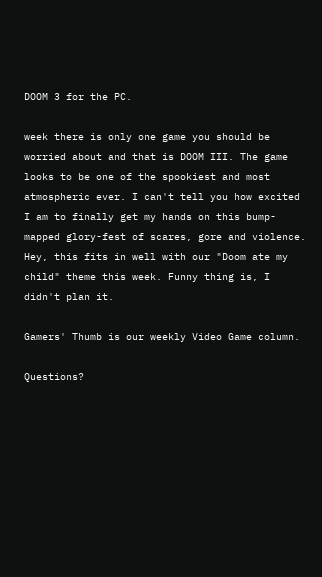DOOM 3 for the PC.

week there is only one game you should be worried about and that is DOOM III. The game looks to be one of the spookiest and most atmospheric ever. I can't tell you how excited I am to finally get my hands on this bump-mapped glory-fest of scares, gore and violence. Hey, this fits in well with our "Doom ate my child" theme this week. Funny thing is, I didn't plan it.

Gamers' Thumb is our weekly Video Game column.

Questions?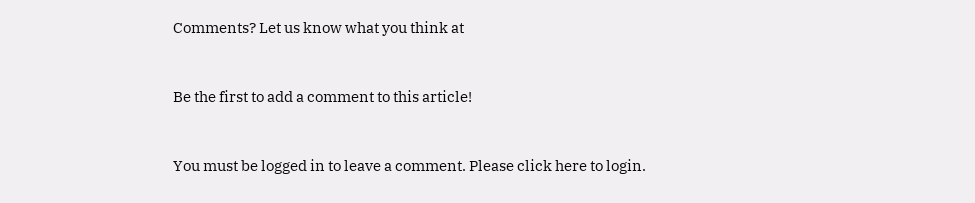Comments? Let us know what you think at


Be the first to add a comment to this article!


You must be logged in to leave a comment. Please click here to login.